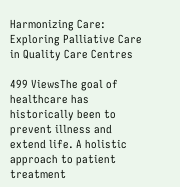Harmonizing Care: Exploring Palliative Care in Quality Care Centres

499 ViewsThe goal of healthcare has historically been to prevent illness and extend life. A holistic approach to patient treatment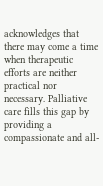acknowledges that there may come a time when therapeutic efforts are neither practical nor necessary. Palliative care fills this gap by providing a compassionate and all-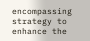encompassing strategy to enhance the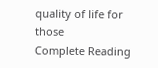quality of life for those
Complete Reading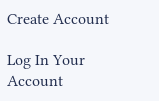Create Account

Log In Your Account